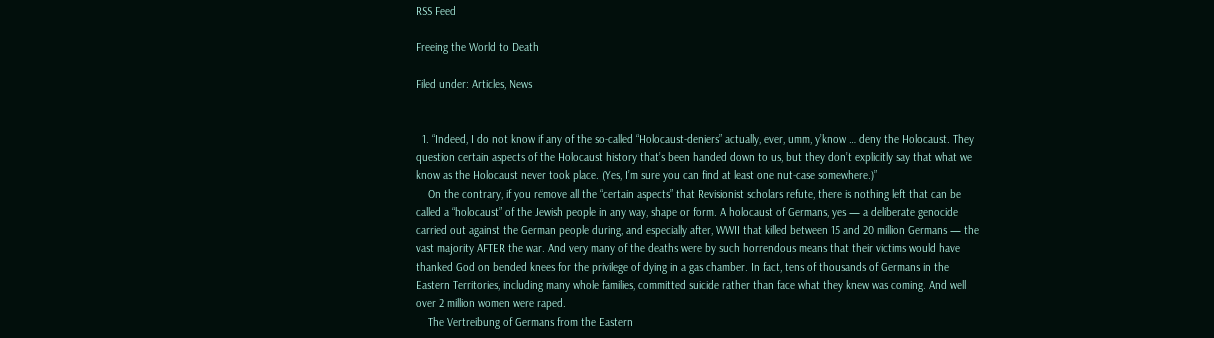RSS Feed

Freeing the World to Death

Filed under: Articles, News


  1. “Indeed, I do not know if any of the so-called “Holocaust-deniers” actually, ever, umm, y’know … deny the Holocaust. They question certain aspects of the Holocaust history that’s been handed down to us, but they don’t explicitly say that what we know as the Holocaust never took place. (Yes, I’m sure you can find at least one nut-case somewhere.)”
    On the contrary, if you remove all the “certain aspects” that Revisionist scholars refute, there is nothing left that can be called a “holocaust” of the Jewish people in any way, shape or form. A holocaust of Germans, yes — a deliberate genocide carried out against the German people during, and especially after, WWII that killed between 15 and 20 million Germans — the vast majority AFTER the war. And very many of the deaths were by such horrendous means that their victims would have thanked God on bended knees for the privilege of dying in a gas chamber. In fact, tens of thousands of Germans in the Eastern Territories, including many whole families, committed suicide rather than face what they knew was coming. And well over 2 million women were raped.
    The Vertreibung of Germans from the Eastern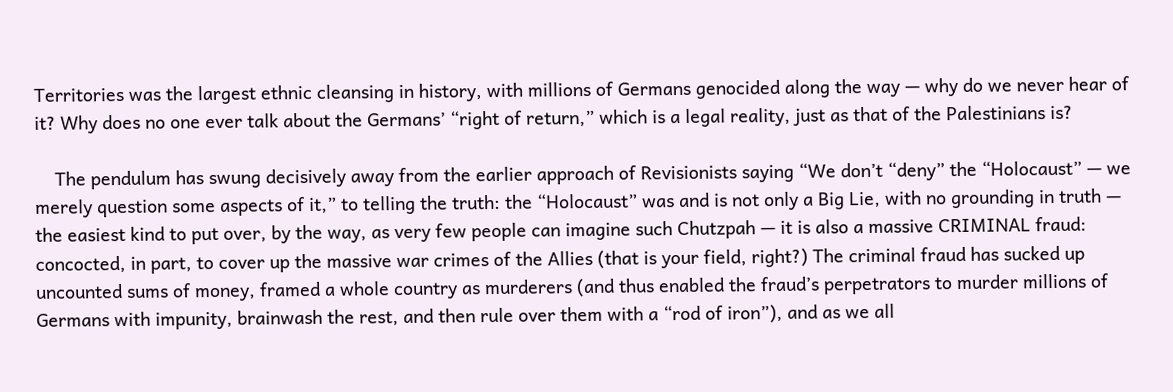Territories was the largest ethnic cleansing in history, with millions of Germans genocided along the way — why do we never hear of it? Why does no one ever talk about the Germans’ “right of return,” which is a legal reality, just as that of the Palestinians is?

    The pendulum has swung decisively away from the earlier approach of Revisionists saying “We don’t “deny” the “Holocaust” — we merely question some aspects of it,” to telling the truth: the “Holocaust” was and is not only a Big Lie, with no grounding in truth — the easiest kind to put over, by the way, as very few people can imagine such Chutzpah — it is also a massive CRIMINAL fraud: concocted, in part, to cover up the massive war crimes of the Allies (that is your field, right?) The criminal fraud has sucked up uncounted sums of money, framed a whole country as murderers (and thus enabled the fraud’s perpetrators to murder millions of Germans with impunity, brainwash the rest, and then rule over them with a “rod of iron”), and as we all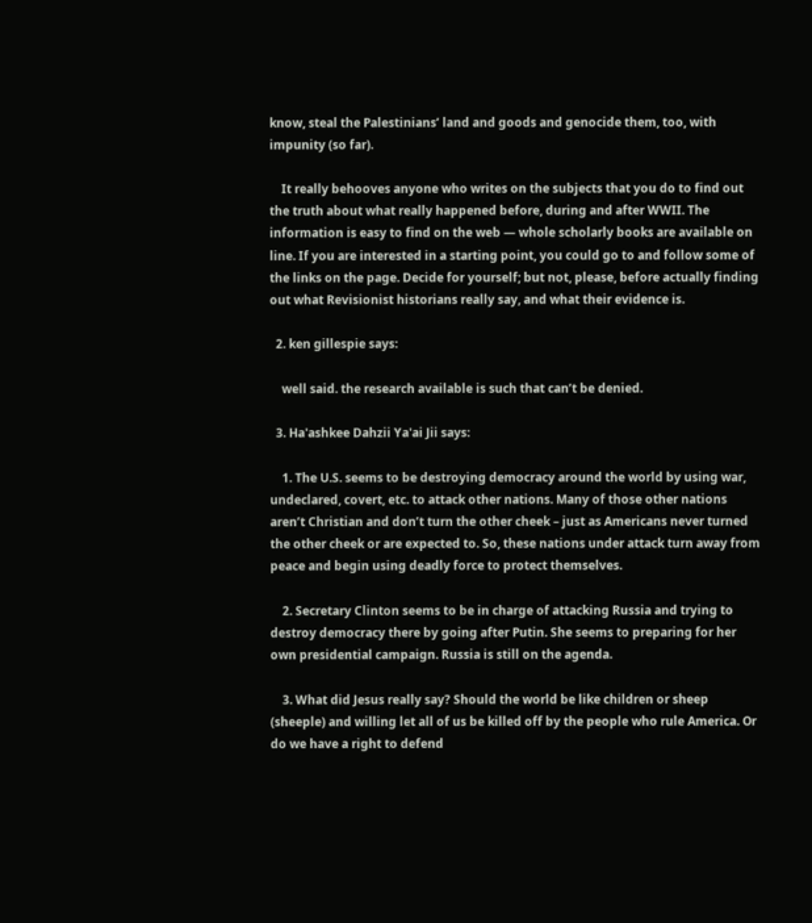know, steal the Palestinians’ land and goods and genocide them, too, with impunity (so far).

    It really behooves anyone who writes on the subjects that you do to find out the truth about what really happened before, during and after WWII. The information is easy to find on the web — whole scholarly books are available on line. If you are interested in a starting point, you could go to and follow some of the links on the page. Decide for yourself; but not, please, before actually finding out what Revisionist historians really say, and what their evidence is.

  2. ken gillespie says:

    well said. the research available is such that can’t be denied.

  3. Ha'ashkee Dahzii Ya'ai Jii says:

    1. The U.S. seems to be destroying democracy around the world by using war, undeclared, covert, etc. to attack other nations. Many of those other nations aren’t Christian and don’t turn the other cheek – just as Americans never turned the other cheek or are expected to. So, these nations under attack turn away from peace and begin using deadly force to protect themselves.

    2. Secretary Clinton seems to be in charge of attacking Russia and trying to destroy democracy there by going after Putin. She seems to preparing for her own presidential campaign. Russia is still on the agenda.

    3. What did Jesus really say? Should the world be like children or sheep (sheeple) and willing let all of us be killed off by the people who rule America. Or do we have a right to defend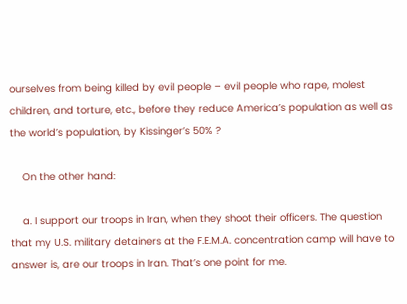ourselves from being killed by evil people – evil people who rape, molest children, and torture, etc., before they reduce America’s population as well as the world’s population, by Kissinger’s 50% ?

    On the other hand:

    a. I support our troops in Iran, when they shoot their officers. The question that my U.S. military detainers at the F.E.M.A. concentration camp will have to answer is, are our troops in Iran. That’s one point for me.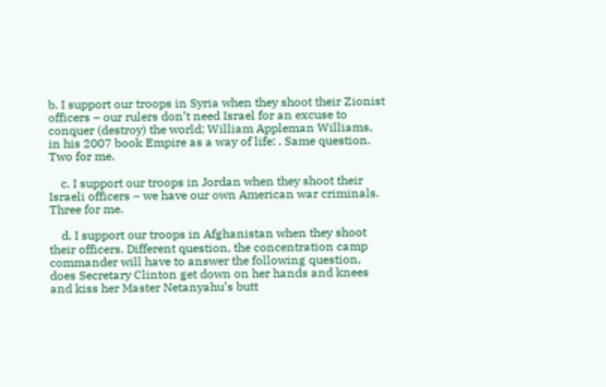b. I support our troops in Syria when they shoot their Zionist officers – our rulers don’t need Israel for an excuse to conquer (destroy) the world; William Appleman Williams, in his 2007 book Empire as a way of life: . Same question. Two for me.

    c. I support our troops in Jordan when they shoot their Israeli officers – we have our own American war criminals. Three for me.

    d. I support our troops in Afghanistan when they shoot their officers. Different question, the concentration camp commander will have to answer the following question, does Secretary Clinton get down on her hands and knees and kiss her Master Netanyahu’s butt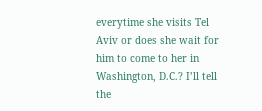everytime she visits Tel Aviv or does she wait for him to come to her in Washington, D.C.? I’ll tell the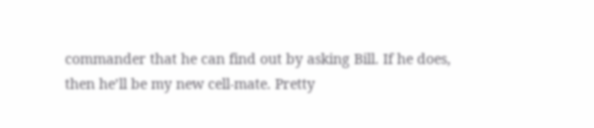commander that he can find out by asking Bill. If he does, then he’ll be my new cell-mate. Pretty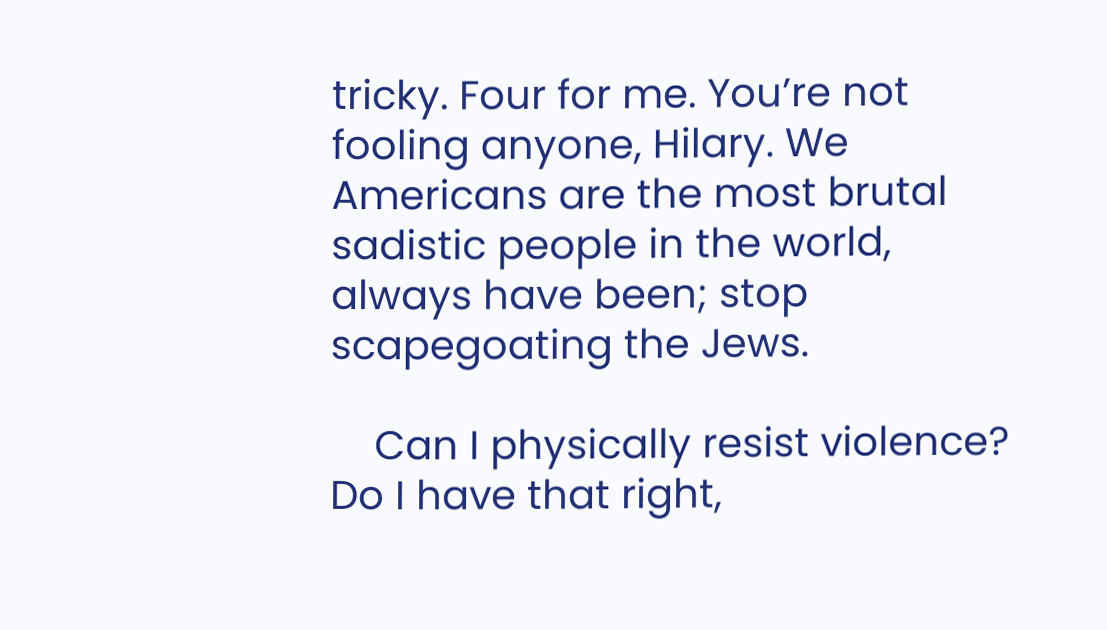tricky. Four for me. You’re not fooling anyone, Hilary. We Americans are the most brutal sadistic people in the world, always have been; stop scapegoating the Jews.

    Can I physically resist violence? Do I have that right,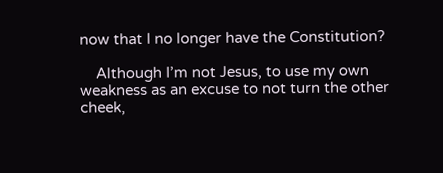now that I no longer have the Constitution?

    Although I’m not Jesus, to use my own weakness as an excuse to not turn the other cheek,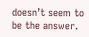doesn’t seem to be the answer.